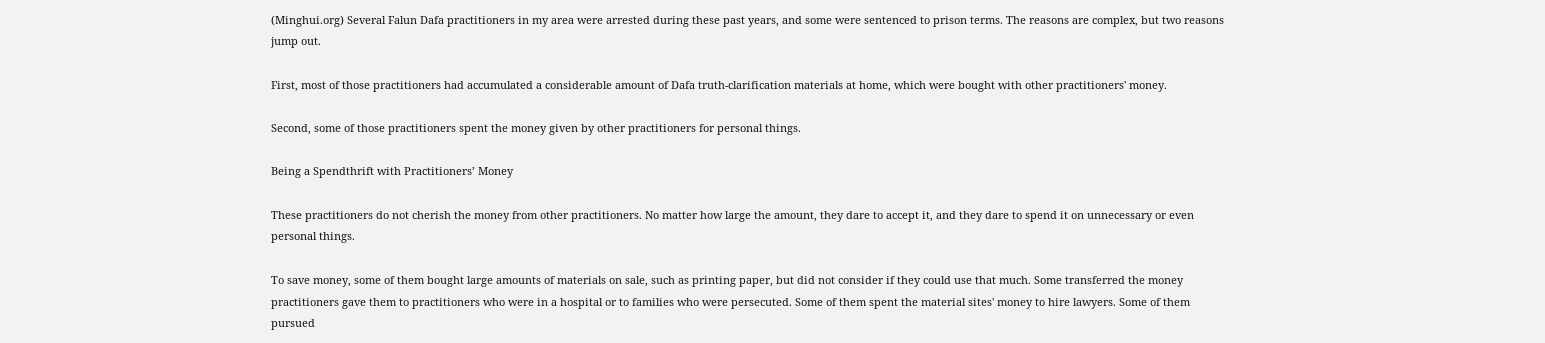(Minghui.org) Several Falun Dafa practitioners in my area were arrested during these past years, and some were sentenced to prison terms. The reasons are complex, but two reasons jump out.

First, most of those practitioners had accumulated a considerable amount of Dafa truth-clarification materials at home, which were bought with other practitioners' money.

Second, some of those practitioners spent the money given by other practitioners for personal things.

Being a Spendthrift with Practitioners’ Money

These practitioners do not cherish the money from other practitioners. No matter how large the amount, they dare to accept it, and they dare to spend it on unnecessary or even personal things.

To save money, some of them bought large amounts of materials on sale, such as printing paper, but did not consider if they could use that much. Some transferred the money practitioners gave them to practitioners who were in a hospital or to families who were persecuted. Some of them spent the material sites' money to hire lawyers. Some of them pursued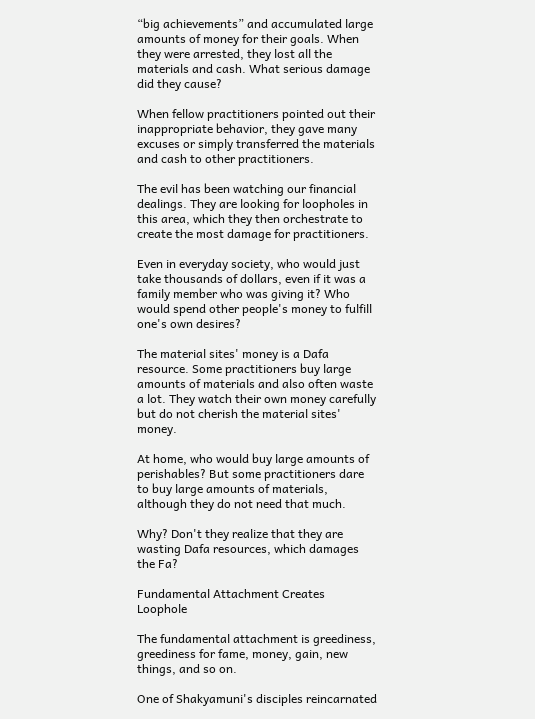“big achievements” and accumulated large amounts of money for their goals. When they were arrested, they lost all the materials and cash. What serious damage did they cause?

When fellow practitioners pointed out their inappropriate behavior, they gave many excuses or simply transferred the materials and cash to other practitioners.

The evil has been watching our financial dealings. They are looking for loopholes in this area, which they then orchestrate to create the most damage for practitioners.

Even in everyday society, who would just take thousands of dollars, even if it was a family member who was giving it? Who would spend other people's money to fulfill one's own desires?

The material sites' money is a Dafa resource. Some practitioners buy large amounts of materials and also often waste a lot. They watch their own money carefully but do not cherish the material sites' money.

At home, who would buy large amounts of perishables? But some practitioners dare to buy large amounts of materials, although they do not need that much.

Why? Don't they realize that they are wasting Dafa resources, which damages the Fa?

Fundamental Attachment Creates Loophole

The fundamental attachment is greediness, greediness for fame, money, gain, new things, and so on.

One of Shakyamuni's disciples reincarnated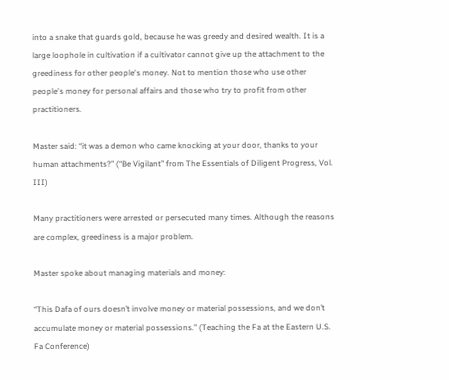into a snake that guards gold, because he was greedy and desired wealth. It is a large loophole in cultivation if a cultivator cannot give up the attachment to the greediness for other people's money. Not to mention those who use other people's money for personal affairs and those who try to profit from other practitioners.

Master said: “it was a demon who came knocking at your door, thanks to your human attachments?” (“Be Vigilant” from The Essentials of Diligent Progress, Vol. III)

Many practitioners were arrested or persecuted many times. Although the reasons are complex, greediness is a major problem.

Master spoke about managing materials and money:

“This Dafa of ours doesn’t involve money or material possessions, and we don’t accumulate money or material possessions.” (Teaching the Fa at the Eastern U.S. Fa Conference)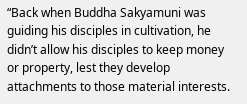“Back when Buddha Sakyamuni was guiding his disciples in cultivation, he didn’t allow his disciples to keep money or property, lest they develop attachments to those material interests.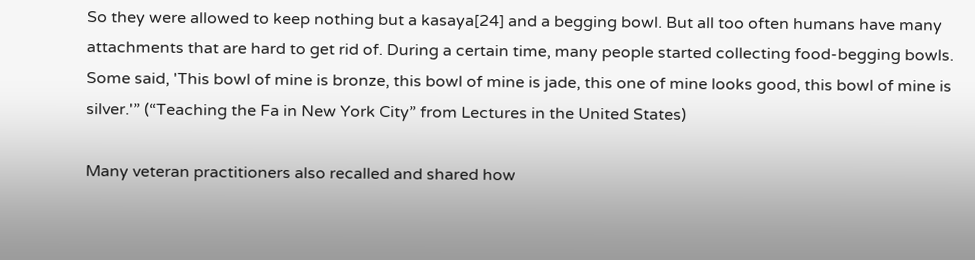So they were allowed to keep nothing but a kasaya[24] and a begging bowl. But all too often humans have many attachments that are hard to get rid of. During a certain time, many people started collecting food-begging bowls. Some said, 'This bowl of mine is bronze, this bowl of mine is jade, this one of mine looks good, this bowl of mine is silver.'” (“Teaching the Fa in New York City” from Lectures in the United States)

Many veteran practitioners also recalled and shared how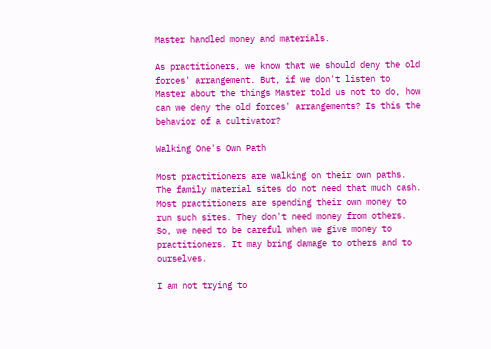Master handled money and materials.

As practitioners, we know that we should deny the old forces' arrangement. But, if we don't listen to Master about the things Master told us not to do, how can we deny the old forces' arrangements? Is this the behavior of a cultivator?

Walking One's Own Path

Most practitioners are walking on their own paths. The family material sites do not need that much cash. Most practitioners are spending their own money to run such sites. They don't need money from others. So, we need to be careful when we give money to practitioners. It may bring damage to others and to ourselves.

I am not trying to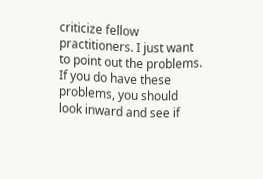criticize fellow practitioners. I just want to point out the problems. If you do have these problems, you should look inward and see if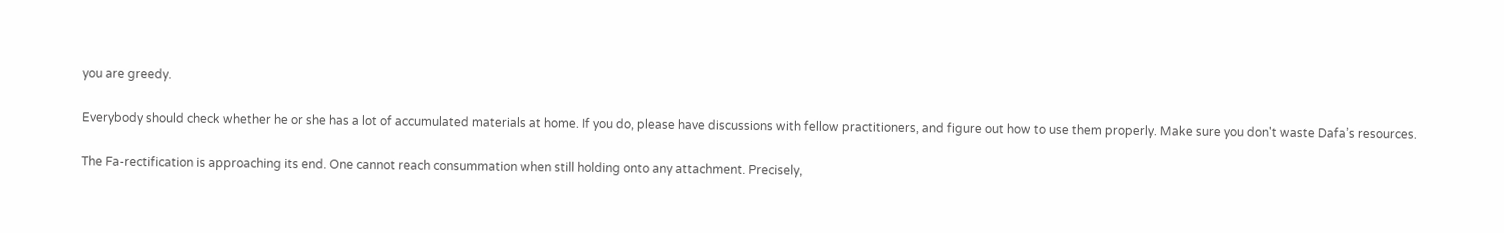you are greedy.

Everybody should check whether he or she has a lot of accumulated materials at home. If you do, please have discussions with fellow practitioners, and figure out how to use them properly. Make sure you don't waste Dafa’s resources.

The Fa-rectification is approaching its end. One cannot reach consummation when still holding onto any attachment. Precisely,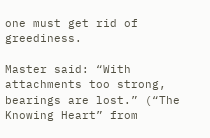one must get rid of greediness.

Master said: “With attachments too strong, bearings are lost.” (“The Knowing Heart” from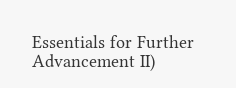Essentials for Further Advancement II)